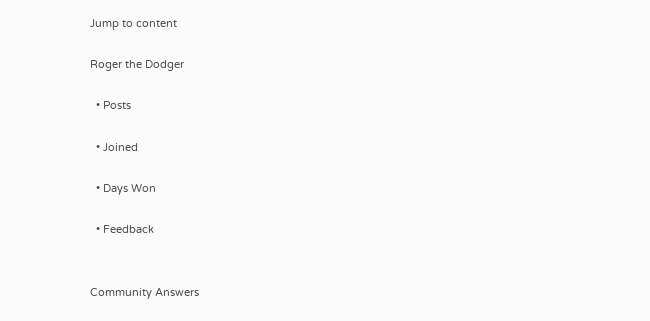Jump to content

Roger the Dodger

  • Posts

  • Joined

  • Days Won

  • Feedback


Community Answers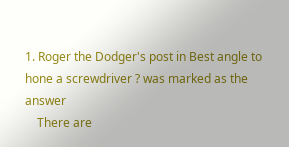1. Roger the Dodger's post in Best angle to hone a screwdriver ? was marked as the answer
    There are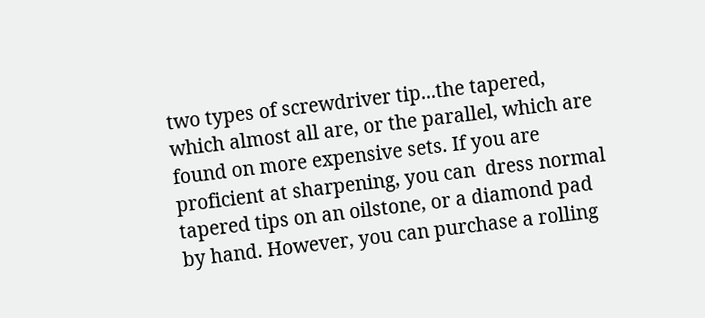two types of screwdriver tip...the tapered, which almost all are, or the parallel, which are found on more expensive sets. If you are proficient at sharpening, you can  dress normal tapered tips on an oilstone, or a diamond pad by hand. However, you can purchase a rolling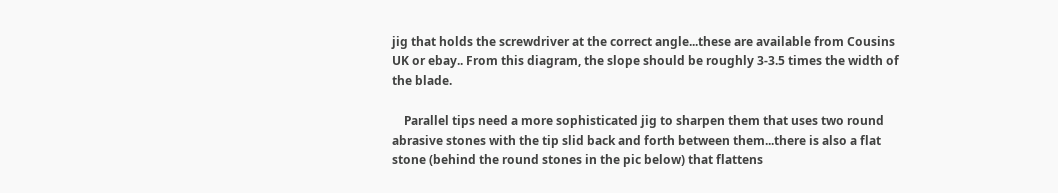jig that holds the screwdriver at the correct angle...these are available from Cousins UK or ebay.. From this diagram, the slope should be roughly 3-3.5 times the width of the blade.

    Parallel tips need a more sophisticated jig to sharpen them that uses two round abrasive stones with the tip slid back and forth between them...there is also a flat stone (behind the round stones in the pic below) that flattens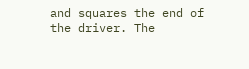and squares the end of the driver. The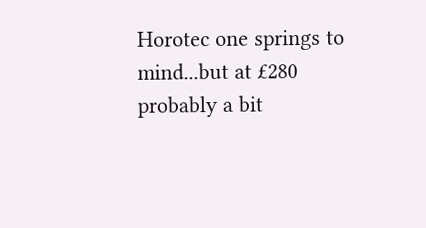Horotec one springs to mind...but at £280 probably a bit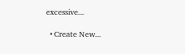excessive...

  • Create New...